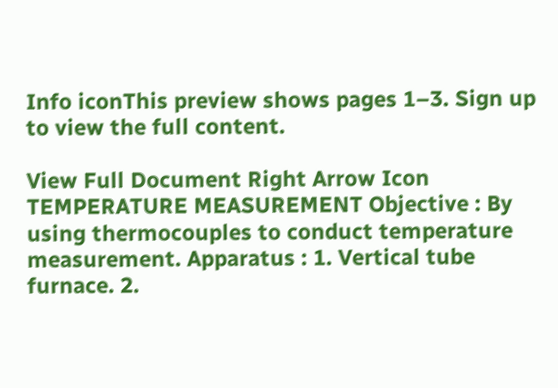Info iconThis preview shows pages 1–3. Sign up to view the full content.

View Full Document Right Arrow Icon
TEMPERATURE MEASUREMENT Objective : By using thermocouples to conduct temperature measurement. Apparatus : 1. Vertical tube furnace. 2.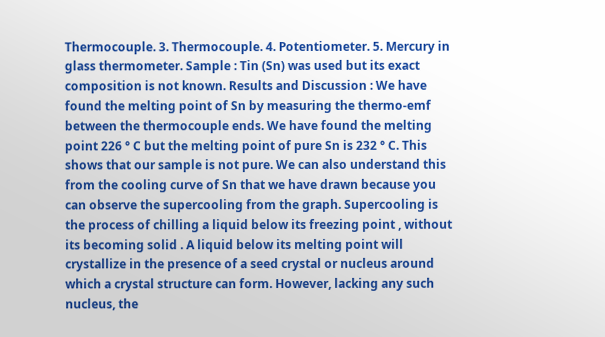Thermocouple. 3. Thermocouple. 4. Potentiometer. 5. Mercury in glass thermometer. Sample : Tin (Sn) was used but its exact composition is not known. Results and Discussion : We have found the melting point of Sn by measuring the thermo-emf between the thermocouple ends. We have found the melting point 226 ° C but the melting point of pure Sn is 232 ° C. This shows that our sample is not pure. We can also understand this from the cooling curve of Sn that we have drawn because you can observe the supercooling from the graph. Supercooling is the process of chilling a liquid below its freezing point , without its becoming solid . A liquid below its melting point will crystallize in the presence of a seed crystal or nucleus around which a crystal structure can form. However, lacking any such nucleus, the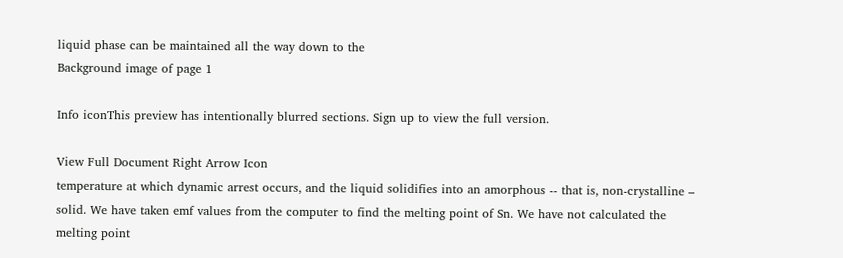liquid phase can be maintained all the way down to the
Background image of page 1

Info iconThis preview has intentionally blurred sections. Sign up to view the full version.

View Full Document Right Arrow Icon
temperature at which dynamic arrest occurs, and the liquid solidifies into an amorphous -- that is, non-crystalline – solid. We have taken emf values from the computer to find the melting point of Sn. We have not calculated the melting point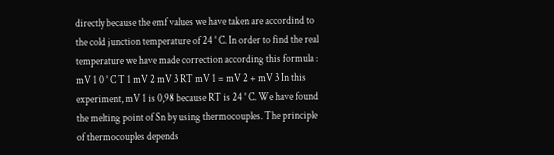directly because the emf values we have taken are accordind to the cold junction temperature of 24 ° C. In order to find the real temperature we have made correction according this formula : mV 1 0 ° C T 1 mV 2 mV 3 RT mV 1 = mV 2 + mV 3 In this experiment, mV 1 is 0,98 because RT is 24 ° C. We have found the melting point of Sn by using thermocouples. The principle of thermocouples depends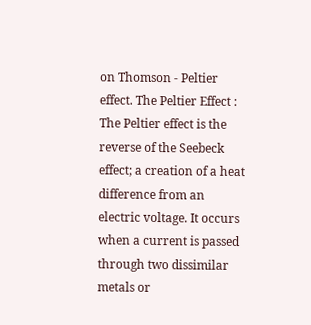on Thomson - Peltier effect. The Peltier Effect : The Peltier effect is the reverse of the Seebeck effect; a creation of a heat difference from an electric voltage. It occurs when a current is passed through two dissimilar metals or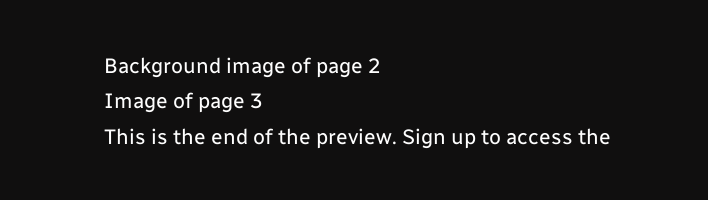Background image of page 2
Image of page 3
This is the end of the preview. Sign up to access the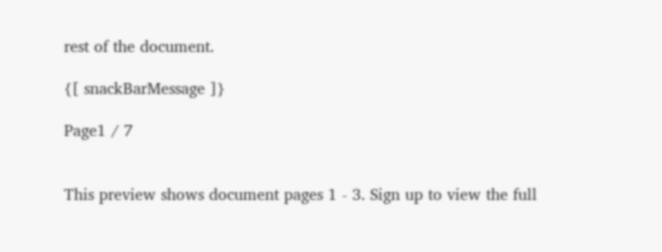rest of the document.

{[ snackBarMessage ]}

Page1 / 7


This preview shows document pages 1 - 3. Sign up to view the full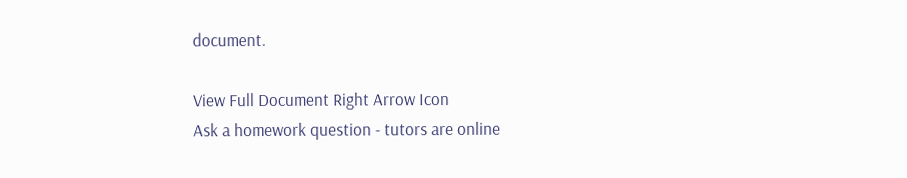document.

View Full Document Right Arrow Icon
Ask a homework question - tutors are online